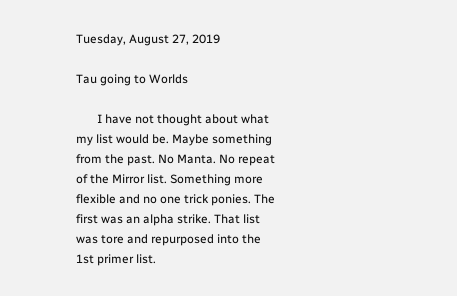Tuesday, August 27, 2019

Tau going to Worlds

       I have not thought about what my list would be. Maybe something from the past. No Manta. No repeat of the Mirror list. Something more flexible and no one trick ponies. The first was an alpha strike. That list was tore and repurposed into the 1st primer list.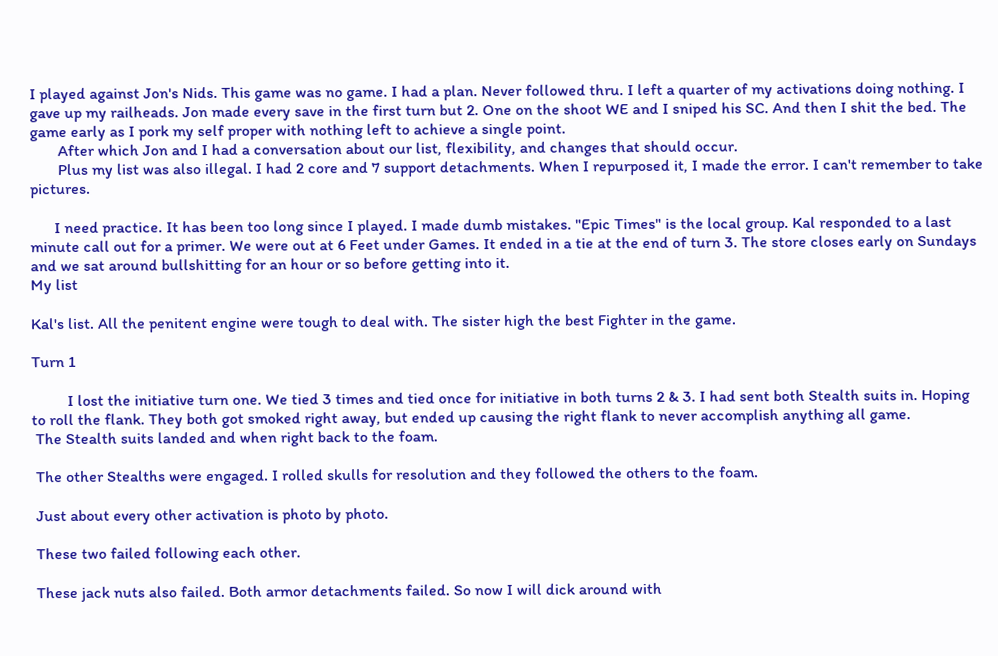I played against Jon's Nids. This game was no game. I had a plan. Never followed thru. I left a quarter of my activations doing nothing. I gave up my railheads. Jon made every save in the first turn but 2. One on the shoot WE and I sniped his SC. And then I shit the bed. The game early as I pork my self proper with nothing left to achieve a single point.
       After which Jon and I had a conversation about our list, flexibility, and changes that should occur.
       Plus my list was also illegal. I had 2 core and 7 support detachments. When I repurposed it, I made the error. I can't remember to take pictures.

      I need practice. It has been too long since I played. I made dumb mistakes. "Epic Times" is the local group. Kal responded to a last minute call out for a primer. We were out at 6 Feet under Games. It ended in a tie at the end of turn 3. The store closes early on Sundays and we sat around bullshitting for an hour or so before getting into it.
My list

Kal's list. All the penitent engine were tough to deal with. The sister high the best Fighter in the game.

Turn 1

         I lost the initiative turn one. We tied 3 times and tied once for initiative in both turns 2 & 3. I had sent both Stealth suits in. Hoping to roll the flank. They both got smoked right away, but ended up causing the right flank to never accomplish anything all game.
 The Stealth suits landed and when right back to the foam.

 The other Stealths were engaged. I rolled skulls for resolution and they followed the others to the foam.

 Just about every other activation is photo by photo.

 These two failed following each other.

 These jack nuts also failed. Both armor detachments failed. So now I will dick around with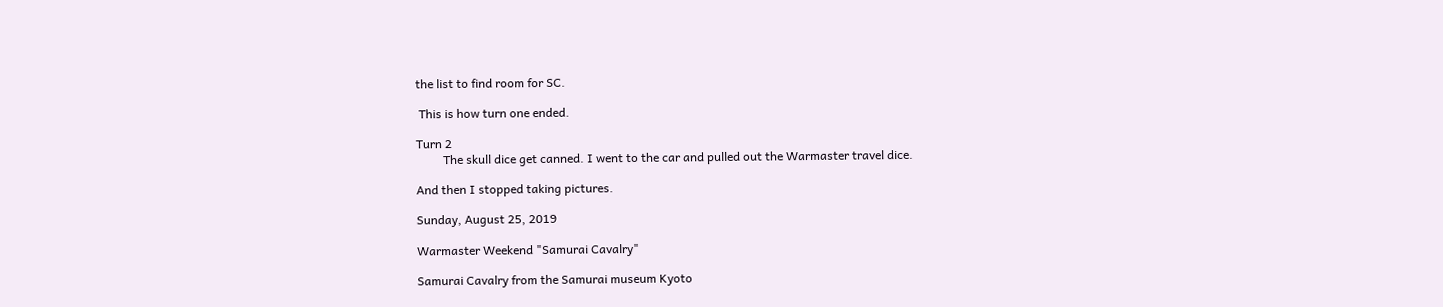the list to find room for SC.

 This is how turn one ended.

Turn 2
         The skull dice get canned. I went to the car and pulled out the Warmaster travel dice.

And then I stopped taking pictures.

Sunday, August 25, 2019

Warmaster Weekend "Samurai Cavalry"

Samurai Cavalry from the Samurai museum Kyoto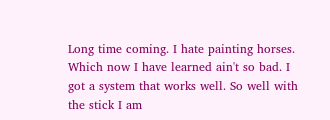Long time coming. I hate painting horses. Which now I have learned ain't so bad. I got a system that works well. So well with the stick I am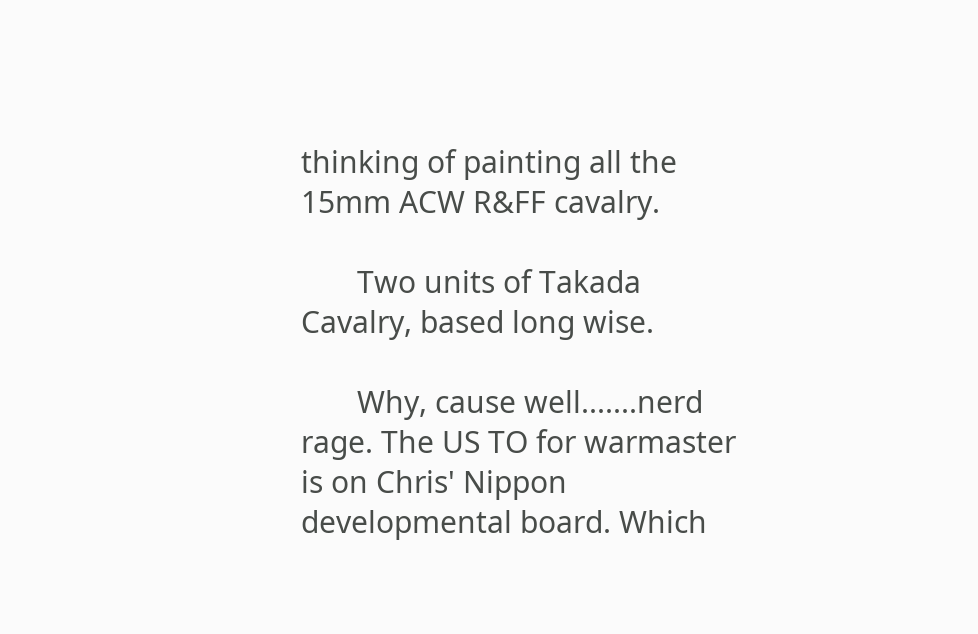thinking of painting all the 15mm ACW R&FF cavalry.

       Two units of Takada Cavalry, based long wise.

       Why, cause well.......nerd rage. The US TO for warmaster is on Chris' Nippon developmental board. Which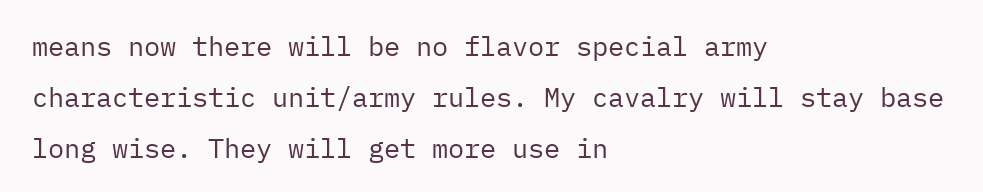means now there will be no flavor special army characteristic unit/army rules. My cavalry will stay base long wise. They will get more use in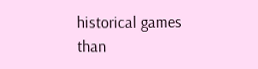historical games than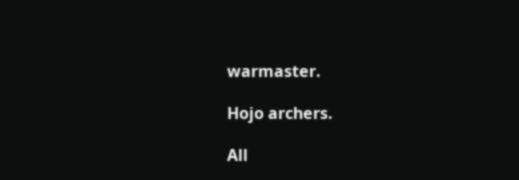warmaster.

Hojo archers.

All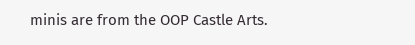minis are from the OOP Castle Arts.